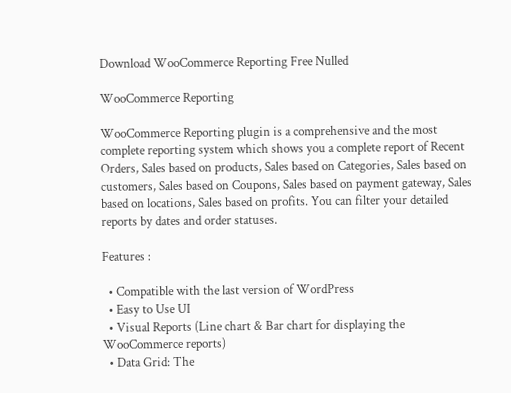Download WooCommerce Reporting Free Nulled

WooCommerce Reporting

WooCommerce Reporting plugin is a comprehensive and the most complete reporting system which shows you a complete report of Recent Orders, Sales based on products, Sales based on Categories, Sales based on customers, Sales based on Coupons, Sales based on payment gateway, Sales based on locations, Sales based on profits. You can filter your detailed reports by dates and order statuses.

Features :

  • Compatible with the last version of WordPress
  • Easy to Use UI
  • Visual Reports (Line chart & Bar chart for displaying the WooCommerce reports)
  • Data Grid: The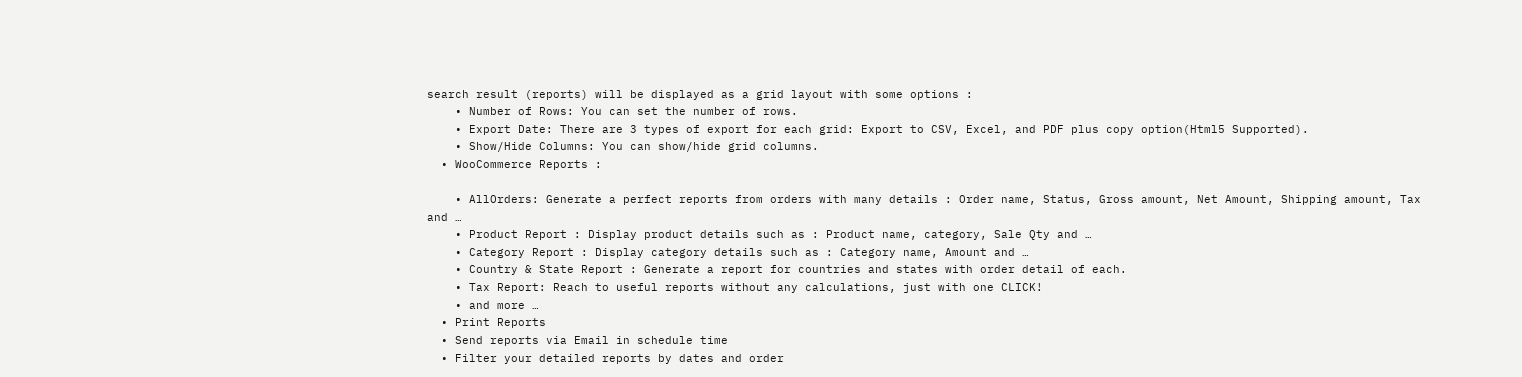search result (reports) will be displayed as a grid layout with some options :
    • Number of Rows: You can set the number of rows.
    • Export Date: There are 3 types of export for each grid: Export to CSV, Excel, and PDF plus copy option(Html5 Supported).
    • Show/Hide Columns: You can show/hide grid columns.
  • WooCommerce Reports :

    • AllOrders: Generate a perfect reports from orders with many details : Order name, Status, Gross amount, Net Amount, Shipping amount, Tax and …
    • Product Report : Display product details such as : Product name, category, Sale Qty and …
    • Category Report : Display category details such as : Category name, Amount and …
    • Country & State Report : Generate a report for countries and states with order detail of each.
    • Tax Report: Reach to useful reports without any calculations, just with one CLICK!
    • and more …
  • Print Reports
  • Send reports via Email in schedule time
  • Filter your detailed reports by dates and order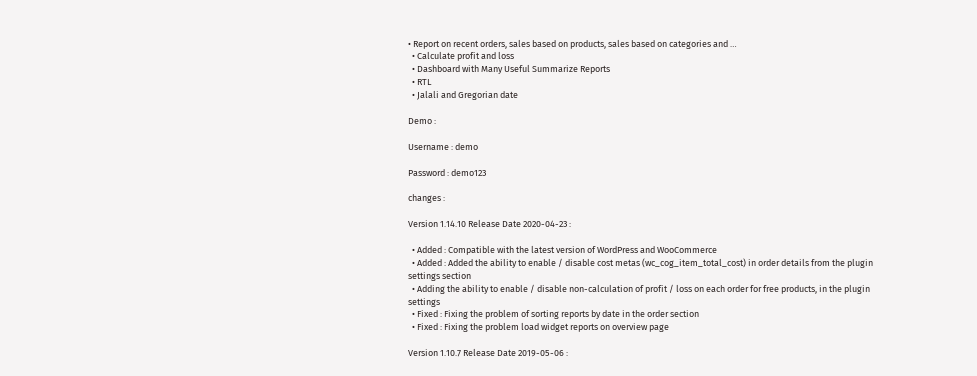• Report on recent orders, sales based on products, sales based on categories and …
  • Calculate profit and loss
  • Dashboard with Many Useful Summarize Reports
  • RTL
  • Jalali and Gregorian date

Demo :

Username : demo

Password : demo123

changes :

Version 1.14.10 Release Date 2020-04-23 :

  • Added : Compatible with the latest version of WordPress and WooCommerce
  • Added : Added the ability to enable / disable cost metas (wc_cog_item_total_cost) in order details from the plugin settings section
  • Adding the ability to enable / disable non-calculation of profit / loss on each order for free products, in the plugin settings
  • Fixed : Fixing the problem of sorting reports by date in the order section
  • Fixed : Fixing the problem load widget reports on overview page

Version 1.10.7 Release Date 2019-05-06 :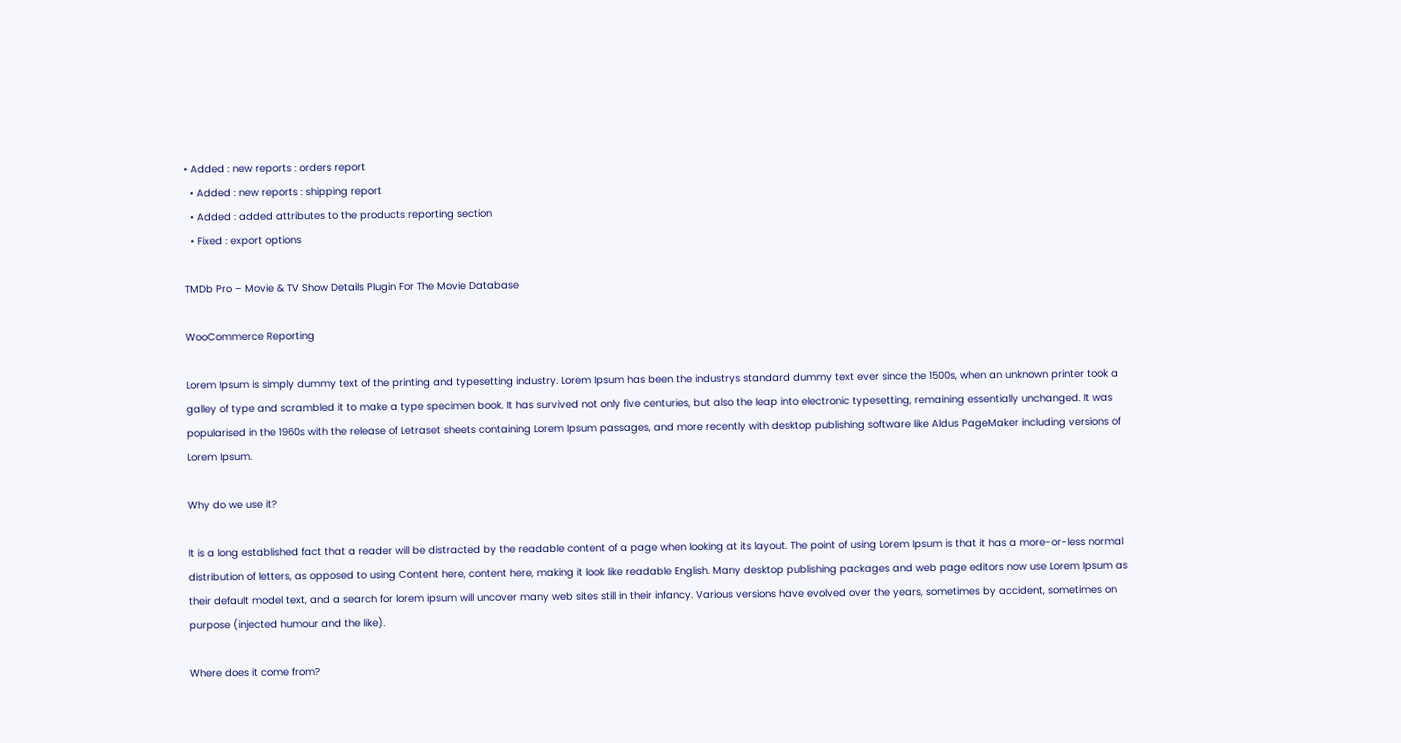• Added : new reports : orders report
  • Added : new reports : shipping report
  • Added : added attributes to the products reporting section
  • Fixed : export options

TMDb Pro – Movie & TV Show Details Plugin For The Movie Database

WooCommerce Reporting

Lorem Ipsum is simply dummy text of the printing and typesetting industry. Lorem Ipsum has been the industrys standard dummy text ever since the 1500s, when an unknown printer took a galley of type and scrambled it to make a type specimen book. It has survived not only five centuries, but also the leap into electronic typesetting, remaining essentially unchanged. It was popularised in the 1960s with the release of Letraset sheets containing Lorem Ipsum passages, and more recently with desktop publishing software like Aldus PageMaker including versions of Lorem Ipsum.

Why do we use it?

It is a long established fact that a reader will be distracted by the readable content of a page when looking at its layout. The point of using Lorem Ipsum is that it has a more-or-less normal distribution of letters, as opposed to using Content here, content here, making it look like readable English. Many desktop publishing packages and web page editors now use Lorem Ipsum as their default model text, and a search for lorem ipsum will uncover many web sites still in their infancy. Various versions have evolved over the years, sometimes by accident, sometimes on purpose (injected humour and the like).

Where does it come from?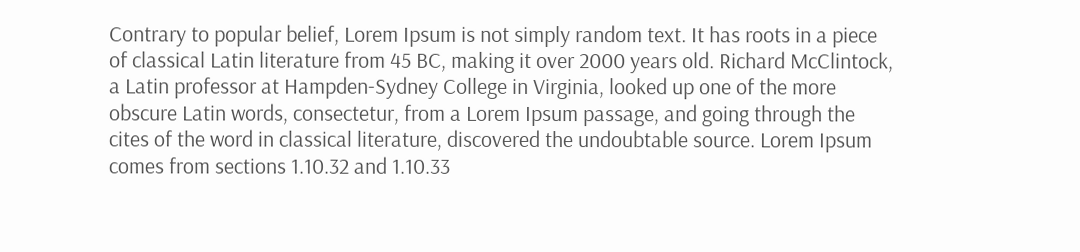Contrary to popular belief, Lorem Ipsum is not simply random text. It has roots in a piece of classical Latin literature from 45 BC, making it over 2000 years old. Richard McClintock, a Latin professor at Hampden-Sydney College in Virginia, looked up one of the more obscure Latin words, consectetur, from a Lorem Ipsum passage, and going through the cites of the word in classical literature, discovered the undoubtable source. Lorem Ipsum comes from sections 1.10.32 and 1.10.33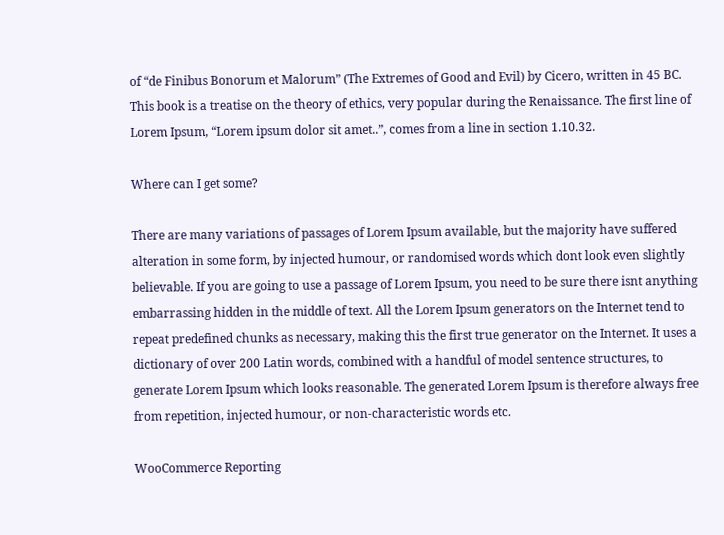of “de Finibus Bonorum et Malorum” (The Extremes of Good and Evil) by Cicero, written in 45 BC. This book is a treatise on the theory of ethics, very popular during the Renaissance. The first line of Lorem Ipsum, “Lorem ipsum dolor sit amet..”, comes from a line in section 1.10.32.

Where can I get some?

There are many variations of passages of Lorem Ipsum available, but the majority have suffered alteration in some form, by injected humour, or randomised words which dont look even slightly believable. If you are going to use a passage of Lorem Ipsum, you need to be sure there isnt anything embarrassing hidden in the middle of text. All the Lorem Ipsum generators on the Internet tend to repeat predefined chunks as necessary, making this the first true generator on the Internet. It uses a dictionary of over 200 Latin words, combined with a handful of model sentence structures, to generate Lorem Ipsum which looks reasonable. The generated Lorem Ipsum is therefore always free from repetition, injected humour, or non-characteristic words etc.

WooCommerce Reporting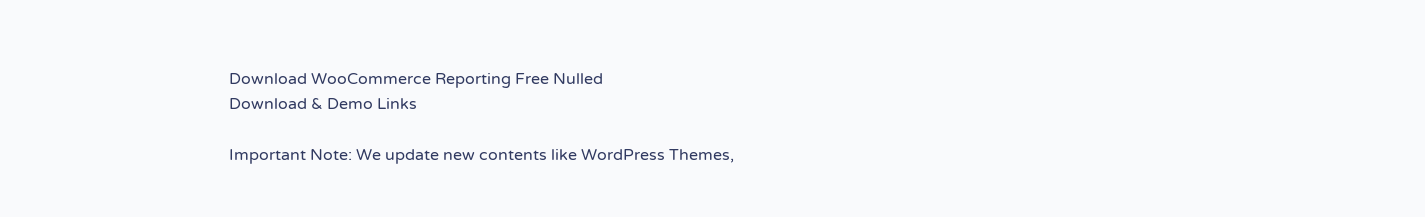Download WooCommerce Reporting Free Nulled
Download & Demo Links

Important Note: We update new contents like WordPress Themes,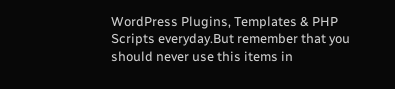WordPress Plugins, Templates & PHP Scripts everyday.But remember that you should never use this items in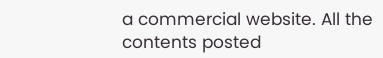a commercial website. All the contents posted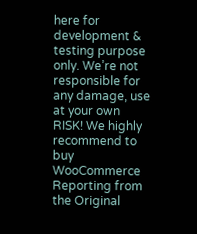here for development & testing purpose only. We’re not responsible for any damage, use at your own RISK! We highly recommend to buy WooCommerce Reporting from the Original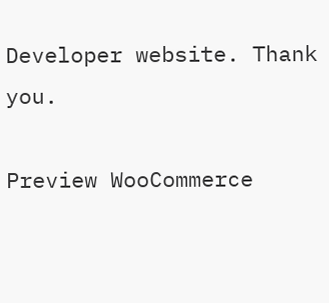Developer website. Thank you.

Preview WooCommerce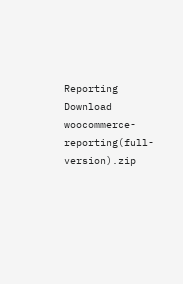Reporting
Download woocommerce-reporting(full-version).zip